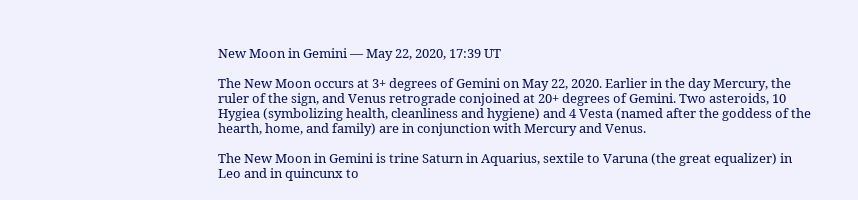New Moon in Gemini — May 22, 2020, 17:39 UT

The New Moon occurs at 3+ degrees of Gemini on May 22, 2020. Earlier in the day Mercury, the ruler of the sign, and Venus retrograde conjoined at 20+ degrees of Gemini. Two asteroids, 10 Hygiea (symbolizing health, cleanliness and hygiene) and 4 Vesta (named after the goddess of the hearth, home, and family) are in conjunction with Mercury and Venus.

The New Moon in Gemini is trine Saturn in Aquarius, sextile to Varuna (the great equalizer) in Leo and in quincunx to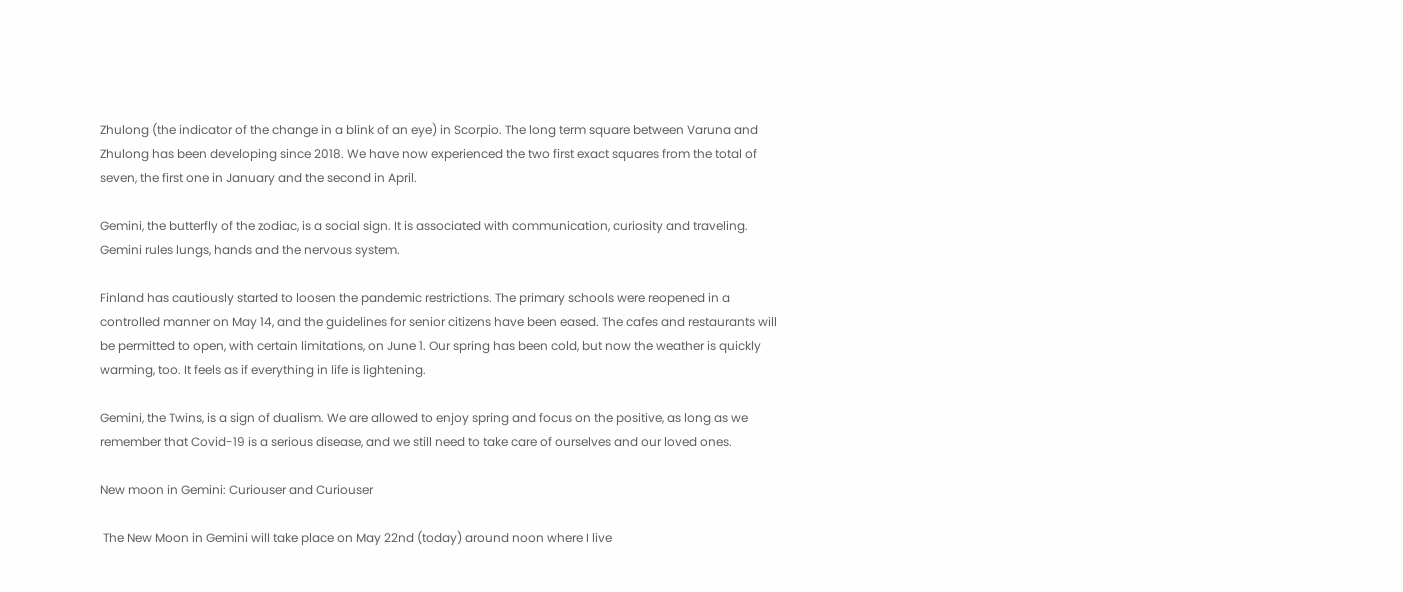Zhulong (the indicator of the change in a blink of an eye) in Scorpio. The long term square between Varuna and Zhulong has been developing since 2018. We have now experienced the two first exact squares from the total of seven, the first one in January and the second in April.

Gemini, the butterfly of the zodiac, is a social sign. It is associated with communication, curiosity and traveling. Gemini rules lungs, hands and the nervous system.

Finland has cautiously started to loosen the pandemic restrictions. The primary schools were reopened in a controlled manner on May 14, and the guidelines for senior citizens have been eased. The cafes and restaurants will be permitted to open, with certain limitations, on June 1. Our spring has been cold, but now the weather is quickly warming, too. It feels as if everything in life is lightening.

Gemini, the Twins, is a sign of dualism. We are allowed to enjoy spring and focus on the positive, as long as we remember that Covid-19 is a serious disease, and we still need to take care of ourselves and our loved ones.

New moon in Gemini: Curiouser and Curiouser

 The New Moon in Gemini will take place on May 22nd (today) around noon where I live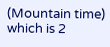(Mountain time) which is 2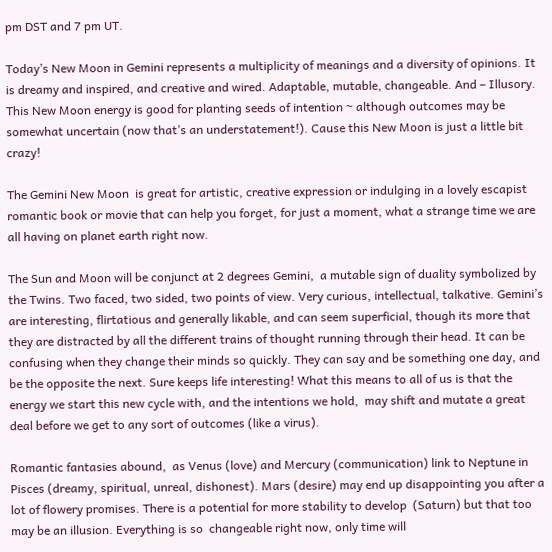pm DST and 7 pm UT.

Today’s New Moon in Gemini represents a multiplicity of meanings and a diversity of opinions. It is dreamy and inspired, and creative and wired. Adaptable, mutable, changeable. And – Illusory. This New Moon energy is good for planting seeds of intention ~ although outcomes may be somewhat uncertain (now that’s an understatement!). Cause this New Moon is just a little bit crazy!

The Gemini New Moon  is great for artistic, creative expression or indulging in a lovely escapist romantic book or movie that can help you forget, for just a moment, what a strange time we are all having on planet earth right now.

The Sun and Moon will be conjunct at 2 degrees Gemini,  a mutable sign of duality symbolized by the Twins. Two faced, two sided, two points of view. Very curious, intellectual, talkative. Gemini’s are interesting, flirtatious and generally likable, and can seem superficial, though its more that they are distracted by all the different trains of thought running through their head. It can be confusing when they change their minds so quickly. They can say and be something one day, and be the opposite the next. Sure keeps life interesting! What this means to all of us is that the energy we start this new cycle with, and the intentions we hold,  may shift and mutate a great deal before we get to any sort of outcomes (like a virus).

Romantic fantasies abound,  as Venus (love) and Mercury (communication) link to Neptune in Pisces (dreamy, spiritual, unreal, dishonest). Mars (desire) may end up disappointing you after a lot of flowery promises. There is a potential for more stability to develop  (Saturn) but that too may be an illusion. Everything is so  changeable right now, only time will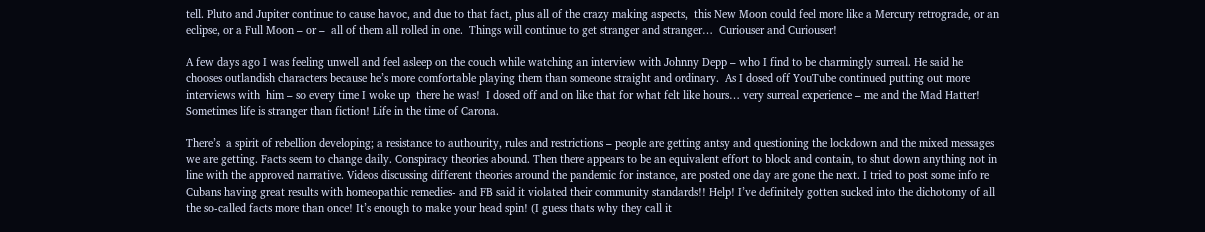tell. Pluto and Jupiter continue to cause havoc, and due to that fact, plus all of the crazy making aspects,  this New Moon could feel more like a Mercury retrograde, or an eclipse, or a Full Moon – or –  all of them all rolled in one.  Things will continue to get stranger and stranger…  Curiouser and Curiouser!

A few days ago I was feeling unwell and feel asleep on the couch while watching an interview with Johnny Depp – who I find to be charmingly surreal. He said he chooses outlandish characters because he’s more comfortable playing them than someone straight and ordinary.  As I dosed off YouTube continued putting out more interviews with  him – so every time I woke up  there he was!  I dosed off and on like that for what felt like hours… very surreal experience – me and the Mad Hatter! Sometimes life is stranger than fiction! Life in the time of Carona.

There’s  a spirit of rebellion developing; a resistance to authourity, rules and restrictions – people are getting antsy and questioning the lockdown and the mixed messages we are getting. Facts seem to change daily. Conspiracy theories abound. Then there appears to be an equivalent effort to block and contain, to shut down anything not in line with the approved narrative. Videos discussing different theories around the pandemic for instance, are posted one day are gone the next. I tried to post some info re Cubans having great results with homeopathic remedies- and FB said it violated their community standards!! Help! I’ve definitely gotten sucked into the dichotomy of all the so-called facts more than once! It’s enough to make your head spin! (I guess thats why they call it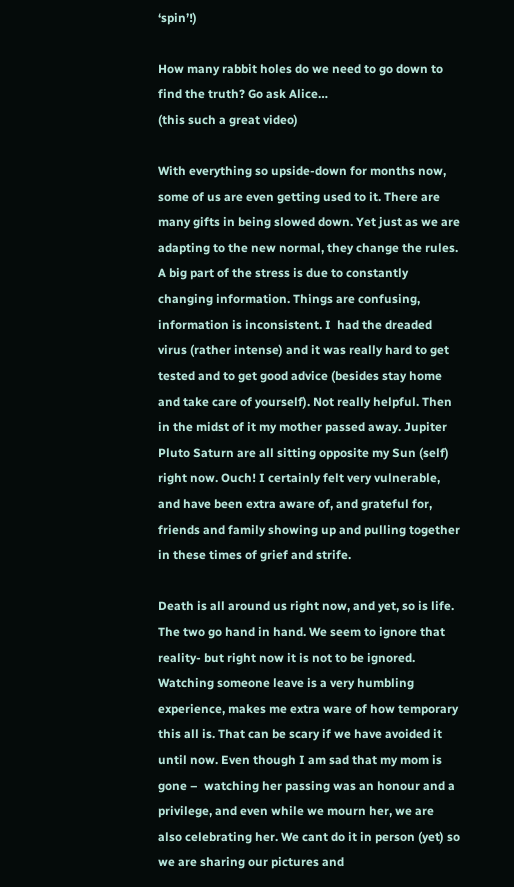‘spin’!)

How many rabbit holes do we need to go down to find the truth? Go ask Alice…
(this such a great video)

With everything so upside-down for months now, some of us are even getting used to it. There are many gifts in being slowed down. Yet just as we are adapting to the new normal, they change the rules. A big part of the stress is due to constantly changing information. Things are confusing, information is inconsistent. I  had the dreaded virus (rather intense) and it was really hard to get tested and to get good advice (besides stay home and take care of yourself). Not really helpful. Then in the midst of it my mother passed away. Jupiter Pluto Saturn are all sitting opposite my Sun (self) right now. Ouch! I certainly felt very vulnerable, and have been extra aware of, and grateful for, friends and family showing up and pulling together in these times of grief and strife.

Death is all around us right now, and yet, so is life. The two go hand in hand. We seem to ignore that reality- but right now it is not to be ignored. Watching someone leave is a very humbling experience, makes me extra ware of how temporary this all is. That can be scary if we have avoided it until now. Even though I am sad that my mom is gone –  watching her passing was an honour and a privilege, and even while we mourn her, we are also celebrating her. We cant do it in person (yet) so we are sharing our pictures and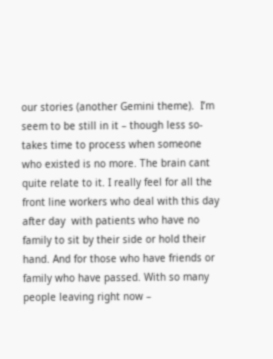our stories (another Gemini theme).  I’m seem to be still in it – though less so- takes time to process when someone who existed is no more. The brain cant quite relate to it. I really feel for all the front line workers who deal with this day after day  with patients who have no family to sit by their side or hold their hand. And for those who have friends or family who have passed. With so many people leaving right now –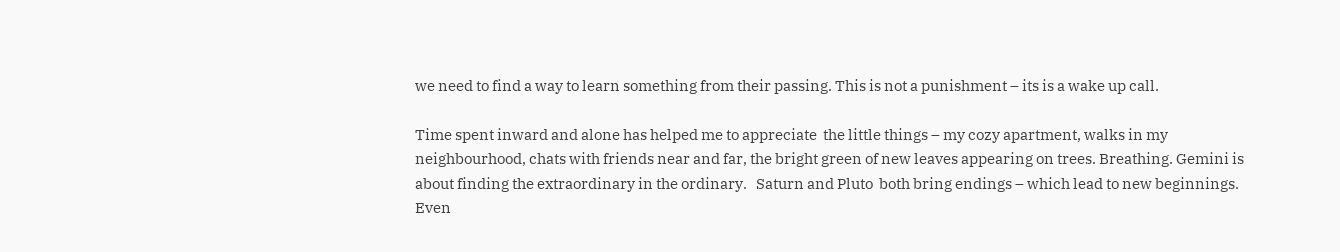we need to find a way to learn something from their passing. This is not a punishment – its is a wake up call.

Time spent inward and alone has helped me to appreciate  the little things – my cozy apartment, walks in my neighbourhood, chats with friends near and far, the bright green of new leaves appearing on trees. Breathing. Gemini is about finding the extraordinary in the ordinary.   Saturn and Pluto  both bring endings – which lead to new beginnings. Even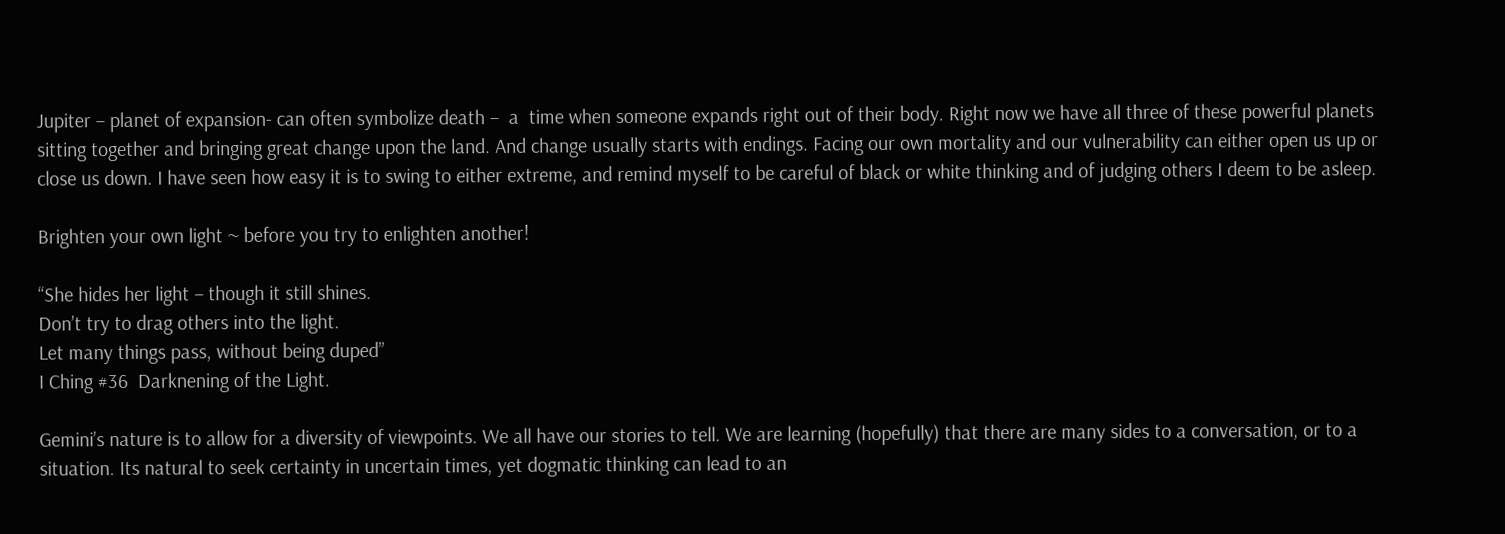Jupiter – planet of expansion- can often symbolize death –  a  time when someone expands right out of their body. Right now we have all three of these powerful planets sitting together and bringing great change upon the land. And change usually starts with endings. Facing our own mortality and our vulnerability can either open us up or close us down. I have seen how easy it is to swing to either extreme, and remind myself to be careful of black or white thinking and of judging others I deem to be asleep.

Brighten your own light ~ before you try to enlighten another!

“She hides her light – though it still shines.
Don’t try to drag others into the light.
Let many things pass, without being duped”
I Ching #36  Darknening of the Light.

Gemini’s nature is to allow for a diversity of viewpoints. We all have our stories to tell. We are learning (hopefully) that there are many sides to a conversation, or to a situation. Its natural to seek certainty in uncertain times, yet dogmatic thinking can lead to an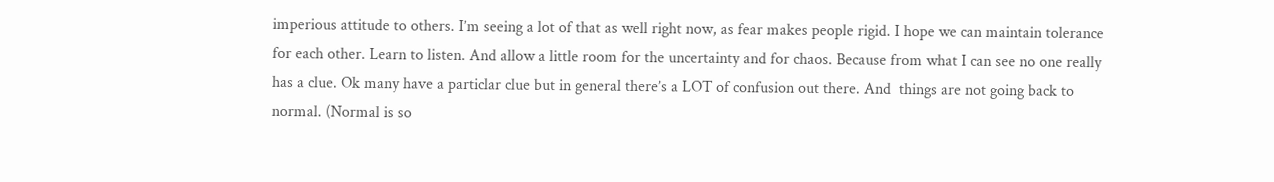imperious attitude to others. I’m seeing a lot of that as well right now, as fear makes people rigid. I hope we can maintain tolerance for each other. Learn to listen. And allow a little room for the uncertainty and for chaos. Because from what I can see no one really has a clue. Ok many have a particlar clue but in general there’s a LOT of confusion out there. And  things are not going back to normal. (Normal is so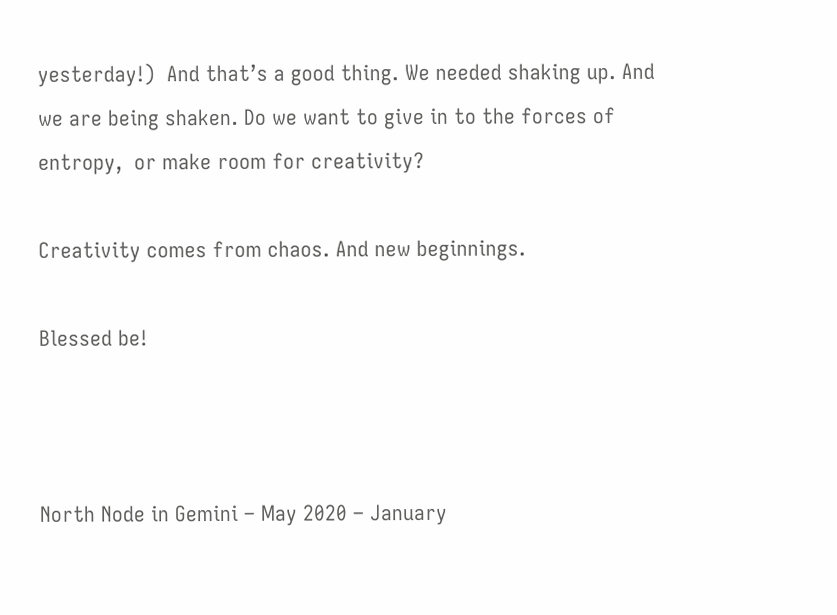yesterday!)  And that’s a good thing. We needed shaking up. And we are being shaken. Do we want to give in to the forces of entropy,  or make room for creativity?

Creativity comes from chaos. And new beginnings.

Blessed be!



North Node in Gemini – May 2020 – January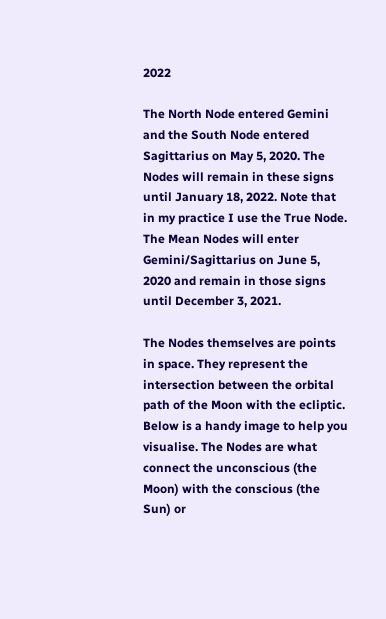2022

The North Node entered Gemini and the South Node entered Sagittarius on May 5, 2020. The Nodes will remain in these signs until January 18, 2022. Note that in my practice I use the True Node. The Mean Nodes will enter Gemini/Sagittarius on June 5, 2020 and remain in those signs until December 3, 2021.

The Nodes themselves are points in space. They represent the intersection between the orbital path of the Moon with the ecliptic. Below is a handy image to help you visualise. The Nodes are what connect the unconscious (the Moon) with the conscious (the Sun) or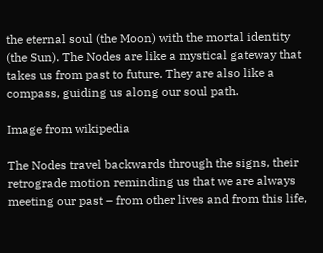the eternal soul (the Moon) with the mortal identity (the Sun). The Nodes are like a mystical gateway that takes us from past to future. They are also like a compass, guiding us along our soul path.

Image from wikipedia

The Nodes travel backwards through the signs, their retrograde motion reminding us that we are always meeting our past – from other lives and from this life,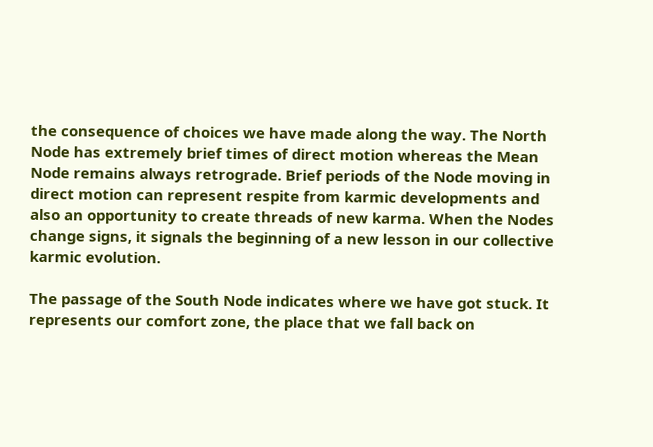the consequence of choices we have made along the way. The North Node has extremely brief times of direct motion whereas the Mean Node remains always retrograde. Brief periods of the Node moving in direct motion can represent respite from karmic developments and also an opportunity to create threads of new karma. When the Nodes change signs, it signals the beginning of a new lesson in our collective karmic evolution.

The passage of the South Node indicates where we have got stuck. It represents our comfort zone, the place that we fall back on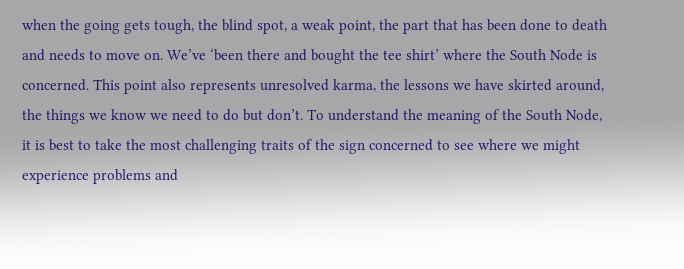when the going gets tough, the blind spot, a weak point, the part that has been done to death and needs to move on. We’ve ‘been there and bought the tee shirt’ where the South Node is concerned. This point also represents unresolved karma, the lessons we have skirted around, the things we know we need to do but don’t. To understand the meaning of the South Node, it is best to take the most challenging traits of the sign concerned to see where we might experience problems and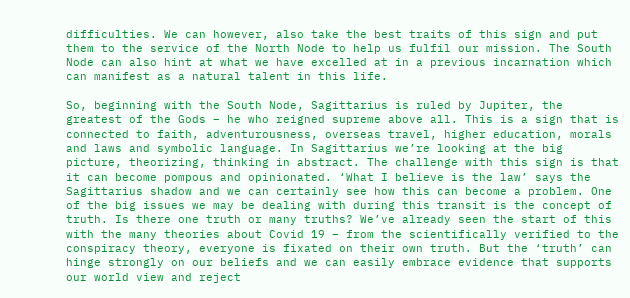difficulties. We can however, also take the best traits of this sign and put them to the service of the North Node to help us fulfil our mission. The South Node can also hint at what we have excelled at in a previous incarnation which can manifest as a natural talent in this life.

So, beginning with the South Node, Sagittarius is ruled by Jupiter, the greatest of the Gods – he who reigned supreme above all. This is a sign that is connected to faith, adventurousness, overseas travel, higher education, morals and laws and symbolic language. In Sagittarius we’re looking at the big picture, theorizing, thinking in abstract. The challenge with this sign is that it can become pompous and opinionated. ‘What I believe is the law’ says the Sagittarius shadow and we can certainly see how this can become a problem. One of the big issues we may be dealing with during this transit is the concept of truth. Is there one truth or many truths? We’ve already seen the start of this with the many theories about Covid 19 – from the scientifically verified to the conspiracy theory, everyone is fixated on their own truth. But the ‘truth’ can hinge strongly on our beliefs and we can easily embrace evidence that supports our world view and reject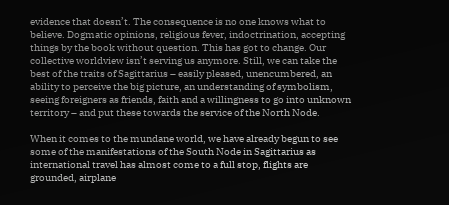evidence that doesn’t. The consequence is no one knows what to believe. Dogmatic opinions, religious fever, indoctrination, accepting things by the book without question. This has got to change. Our collective worldview isn’t serving us anymore. Still, we can take the best of the traits of Sagittarius – easily pleased, unencumbered, an ability to perceive the big picture, an understanding of symbolism, seeing foreigners as friends, faith and a willingness to go into unknown territory – and put these towards the service of the North Node.

When it comes to the mundane world, we have already begun to see some of the manifestations of the South Node in Sagittarius as international travel has almost come to a full stop, flights are grounded, airplane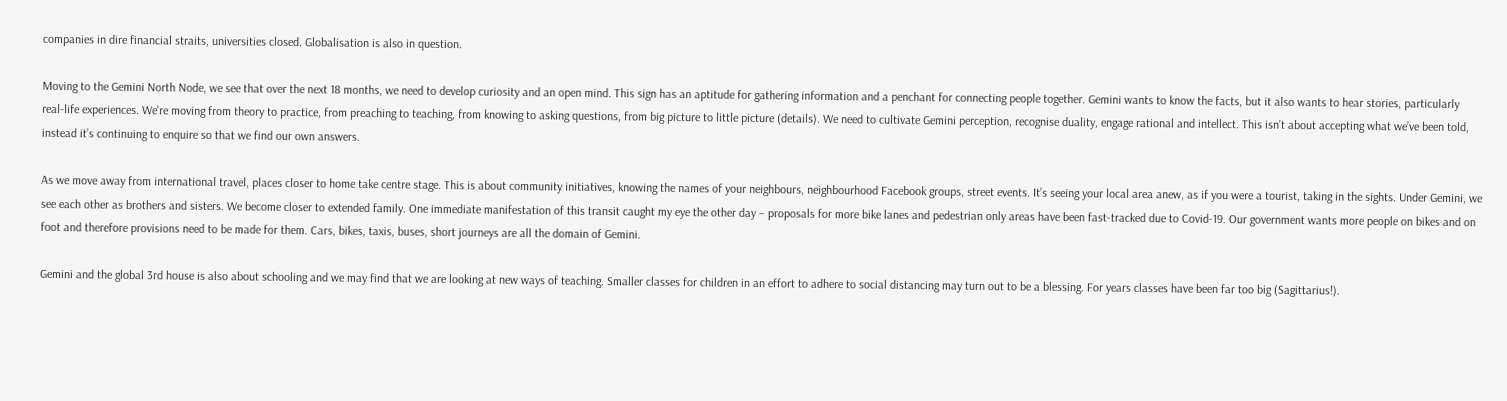companies in dire financial straits, universities closed. Globalisation is also in question.

Moving to the Gemini North Node, we see that over the next 18 months, we need to develop curiosity and an open mind. This sign has an aptitude for gathering information and a penchant for connecting people together. Gemini wants to know the facts, but it also wants to hear stories, particularly real-life experiences. We’re moving from theory to practice, from preaching to teaching, from knowing to asking questions, from big picture to little picture (details). We need to cultivate Gemini perception, recognise duality, engage rational and intellect. This isn’t about accepting what we’ve been told, instead it’s continuing to enquire so that we find our own answers.

As we move away from international travel, places closer to home take centre stage. This is about community initiatives, knowing the names of your neighbours, neighbourhood Facebook groups, street events. It’s seeing your local area anew, as if you were a tourist, taking in the sights. Under Gemini, we see each other as brothers and sisters. We become closer to extended family. One immediate manifestation of this transit caught my eye the other day – proposals for more bike lanes and pedestrian only areas have been fast-tracked due to Covid-19. Our government wants more people on bikes and on foot and therefore provisions need to be made for them. Cars, bikes, taxis, buses, short journeys are all the domain of Gemini.

Gemini and the global 3rd house is also about schooling and we may find that we are looking at new ways of teaching. Smaller classes for children in an effort to adhere to social distancing may turn out to be a blessing. For years classes have been far too big (Sagittarius!).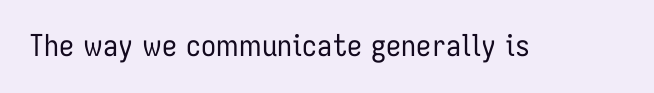The way we communicate generally is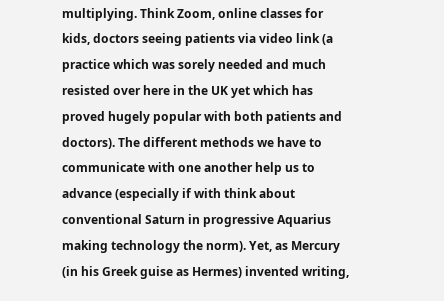multiplying. Think Zoom, online classes for kids, doctors seeing patients via video link (a practice which was sorely needed and much resisted over here in the UK yet which has proved hugely popular with both patients and doctors). The different methods we have to communicate with one another help us to advance (especially if with think about conventional Saturn in progressive Aquarius making technology the norm). Yet, as Mercury (in his Greek guise as Hermes) invented writing,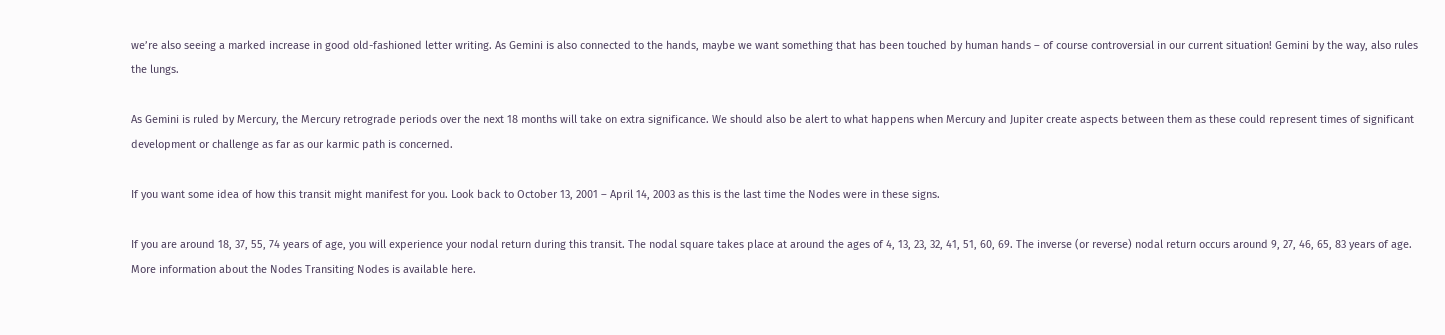we’re also seeing a marked increase in good old-fashioned letter writing. As Gemini is also connected to the hands, maybe we want something that has been touched by human hands – of course controversial in our current situation! Gemini by the way, also rules the lungs.

As Gemini is ruled by Mercury, the Mercury retrograde periods over the next 18 months will take on extra significance. We should also be alert to what happens when Mercury and Jupiter create aspects between them as these could represent times of significant development or challenge as far as our karmic path is concerned.

If you want some idea of how this transit might manifest for you. Look back to October 13, 2001 – April 14, 2003 as this is the last time the Nodes were in these signs.

If you are around 18, 37, 55, 74 years of age, you will experience your nodal return during this transit. The nodal square takes place at around the ages of 4, 13, 23, 32, 41, 51, 60, 69. The inverse (or reverse) nodal return occurs around 9, 27, 46, 65, 83 years of age. More information about the Nodes Transiting Nodes is available here.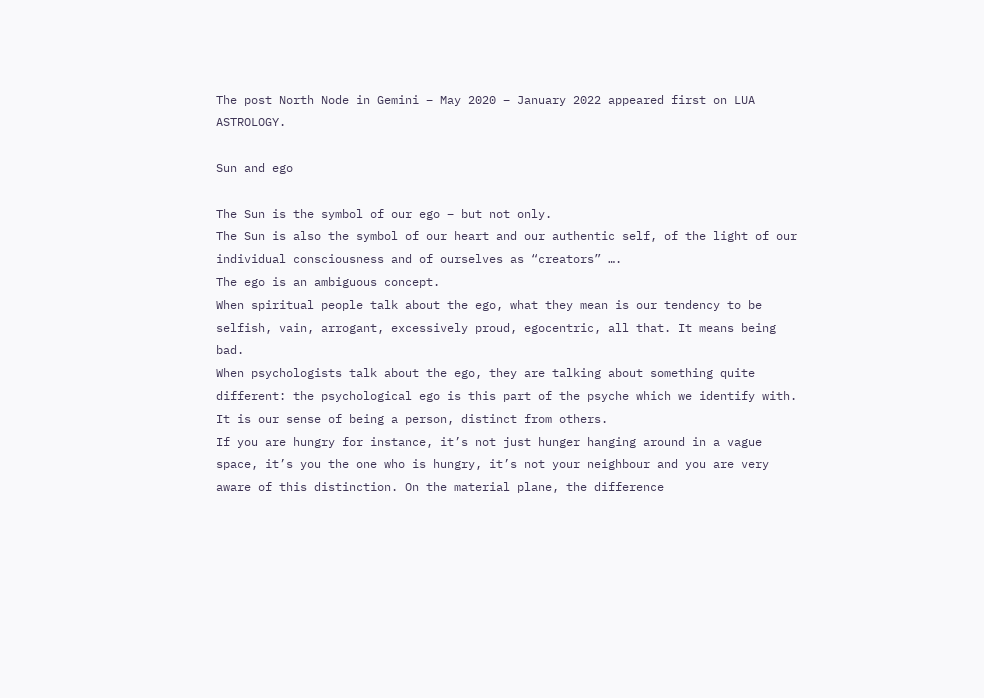The post North Node in Gemini – May 2020 – January 2022 appeared first on LUA ASTROLOGY.

Sun and ego

The Sun is the symbol of our ego – but not only.
The Sun is also the symbol of our heart and our authentic self, of the light of our individual consciousness and of ourselves as “creators” ….
The ego is an ambiguous concept.
When spiritual people talk about the ego, what they mean is our tendency to be selfish, vain, arrogant, excessively proud, egocentric, all that. It means being bad.
When psychologists talk about the ego, they are talking about something quite different: the psychological ego is this part of the psyche which we identify with. It is our sense of being a person, distinct from others.
If you are hungry for instance, it’s not just hunger hanging around in a vague space, it’s you the one who is hungry, it’s not your neighbour and you are very aware of this distinction. On the material plane, the difference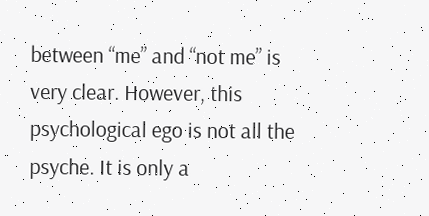between “me” and “not me” is very clear. However, this psychological ego is not all the psyche. It is only a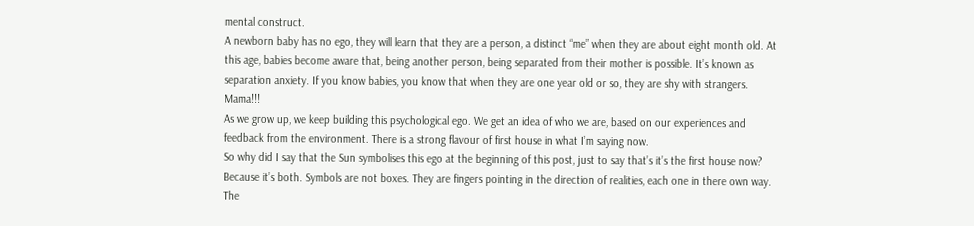mental construct.
A newborn baby has no ego, they will learn that they are a person, a distinct “me” when they are about eight month old. At this age, babies become aware that, being another person, being separated from their mother is possible. It’s known as separation anxiety. If you know babies, you know that when they are one year old or so, they are shy with strangers. Mama!!!
As we grow up, we keep building this psychological ego. We get an idea of who we are, based on our experiences and feedback from the environment. There is a strong flavour of first house in what I’m saying now.
So why did I say that the Sun symbolises this ego at the beginning of this post, just to say that’s it’s the first house now? Because it’s both. Symbols are not boxes. They are fingers pointing in the direction of realities, each one in there own way. The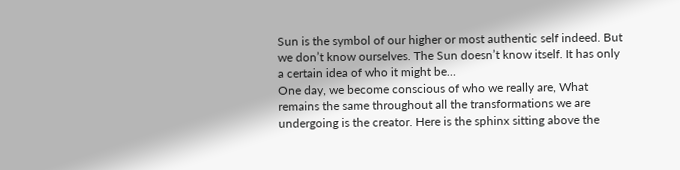Sun is the symbol of our higher or most authentic self indeed. But we don’t know ourselves. The Sun doesn’t know itself. It has only a certain idea of who it might be…
One day, we become conscious of who we really are, What remains the same throughout all the transformations we are undergoing is the creator. Here is the sphinx sitting above the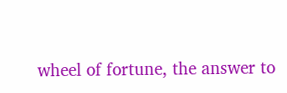wheel of fortune, the answer to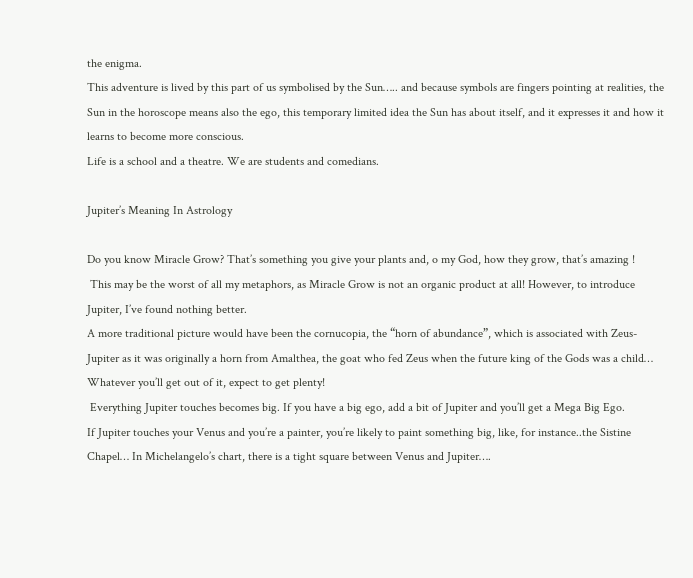the enigma.
This adventure is lived by this part of us symbolised by the Sun….. and because symbols are fingers pointing at realities, the Sun in the horoscope means also the ego, this temporary limited idea the Sun has about itself, and it expresses it and how it learns to become more conscious.
Life is a school and a theatre. We are students and comedians.

Jupiter’s Meaning In Astrology

Do you know Miracle Grow? That’s something you give your plants and, o my God, how they grow, that’s amazing !
 This may be the worst of all my metaphors, as Miracle Grow is not an organic product at all! However, to introduce Jupiter, I’ve found nothing better.
A more traditional picture would have been the cornucopia, the “horn of abundance”, which is associated with Zeus-Jupiter as it was originally a horn from Amalthea, the goat who fed Zeus when the future king of the Gods was a child… Whatever you’ll get out of it, expect to get plenty!
 Everything Jupiter touches becomes big. If you have a big ego, add a bit of Jupiter and you’ll get a Mega Big Ego.
If Jupiter touches your Venus and you’re a painter, you’re likely to paint something big, like, for instance..the Sistine Chapel… In Michelangelo’s chart, there is a tight square between Venus and Jupiter….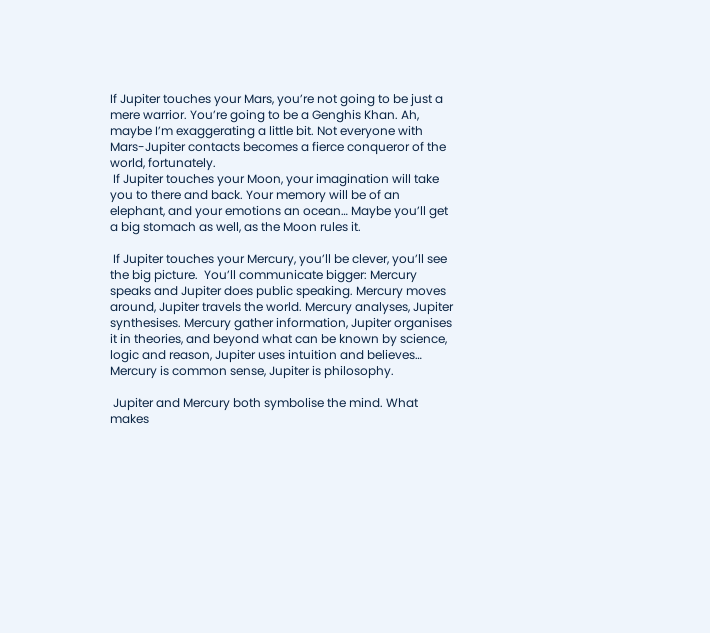If Jupiter touches your Mars, you’re not going to be just a mere warrior. You’re going to be a Genghis Khan. Ah, maybe I’m exaggerating a little bit. Not everyone with Mars-Jupiter contacts becomes a fierce conqueror of the world, fortunately.
 If Jupiter touches your Moon, your imagination will take you to there and back. Your memory will be of an elephant, and your emotions an ocean… Maybe you’ll get a big stomach as well, as the Moon rules it.

 If Jupiter touches your Mercury, you’ll be clever, you’ll see the big picture.  You’ll communicate bigger: Mercury speaks and Jupiter does public speaking. Mercury moves around, Jupiter travels the world. Mercury analyses, Jupiter synthesises. Mercury gather information, Jupiter organises it in theories, and beyond what can be known by science, logic and reason, Jupiter uses intuition and believes…  Mercury is common sense, Jupiter is philosophy.

 Jupiter and Mercury both symbolise the mind. What makes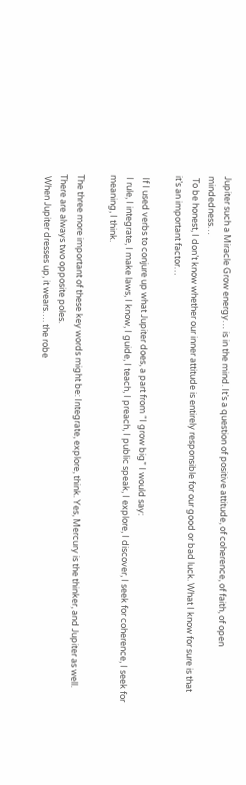Jupiter such a Miracle Grow energy… is in the mind. It’s a question of positive attitude, of coherence, of faith, of open mindedness…
 To be honest, I don’t know whether our inner attitude is entirely responsible for our good or bad luck. What I know for sure is that it’s an important factor…

 If I used verbs to conjure up what Jupiter does, a part from “I grow big” I would say:
 I rule, I integrate, I make laws, I know, I guide, I teach, I preach, I public speak, I explore, I discover, I seek for coherence, I seek for meaning, I think.

The three more important of these key words might be: Integrate, explore, think. Yes, Mercury is the thinker, and Jupiter as well. There are always two opposite poles.
 When Jupiter dresses up, it wears…. the robe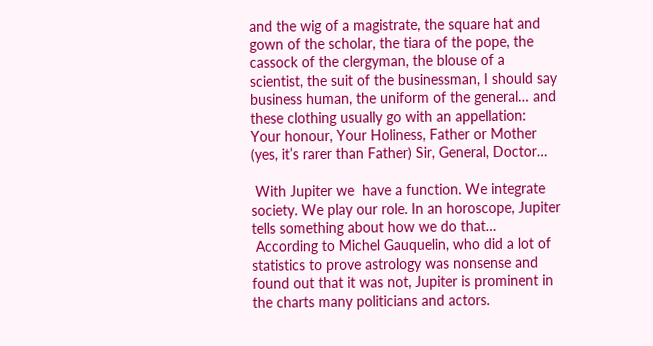and the wig of a magistrate, the square hat and gown of the scholar, the tiara of the pope, the cassock of the clergyman, the blouse of a scientist, the suit of the businessman, I should say business human, the uniform of the general… and these clothing usually go with an appellation: Your honour, Your Holiness, Father or Mother (yes, it’s rarer than Father) Sir, General, Doctor…

 With Jupiter we  have a function. We integrate society. We play our role. In an horoscope, Jupiter tells something about how we do that…
 According to Michel Gauquelin, who did a lot of statistics to prove astrology was nonsense and found out that it was not, Jupiter is prominent in the charts many politicians and actors.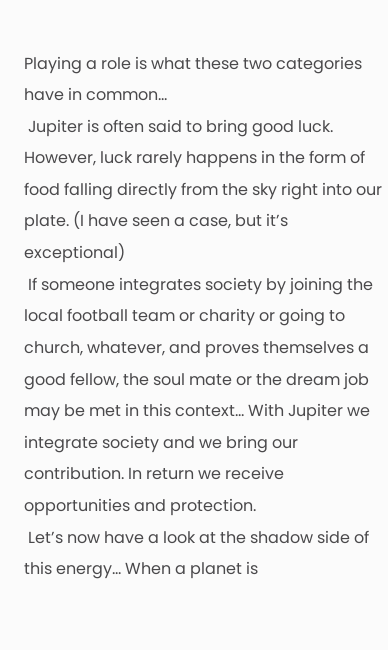Playing a role is what these two categories have in common…
 Jupiter is often said to bring good luck. However, luck rarely happens in the form of food falling directly from the sky right into our plate. (I have seen a case, but it’s exceptional)
 If someone integrates society by joining the local football team or charity or going to church, whatever, and proves themselves a good fellow, the soul mate or the dream job may be met in this context… With Jupiter we integrate society and we bring our contribution. In return we receive opportunities and protection.
 Let’s now have a look at the shadow side of this energy… When a planet is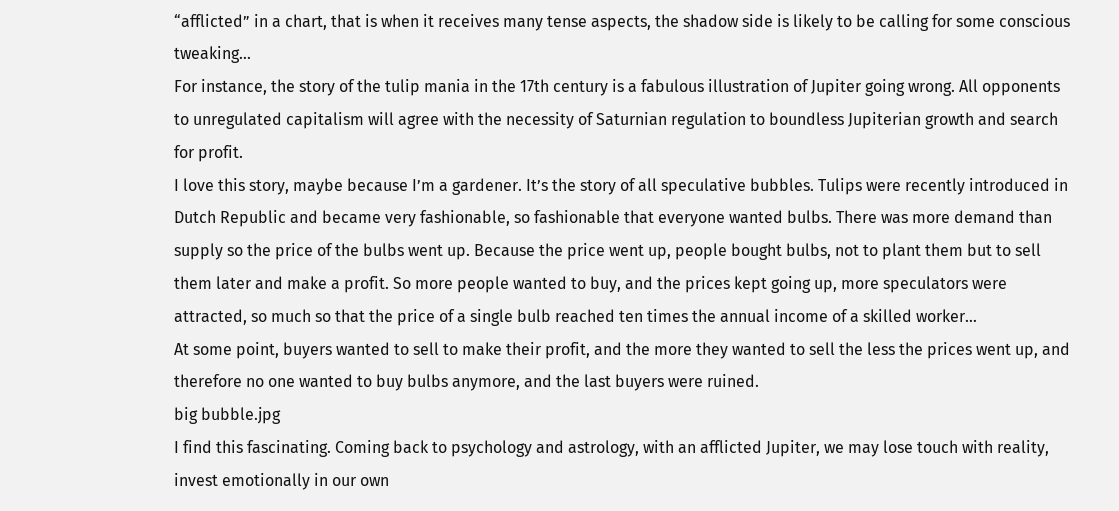“afflicted” in a chart, that is when it receives many tense aspects, the shadow side is likely to be calling for some conscious tweaking…
For instance, the story of the tulip mania in the 17th century is a fabulous illustration of Jupiter going wrong. All opponents to unregulated capitalism will agree with the necessity of Saturnian regulation to boundless Jupiterian growth and search for profit.
I love this story, maybe because I’m a gardener. It’s the story of all speculative bubbles. Tulips were recently introduced in Dutch Republic and became very fashionable, so fashionable that everyone wanted bulbs. There was more demand than supply so the price of the bulbs went up. Because the price went up, people bought bulbs, not to plant them but to sell them later and make a profit. So more people wanted to buy, and the prices kept going up, more speculators were attracted, so much so that the price of a single bulb reached ten times the annual income of a skilled worker…
At some point, buyers wanted to sell to make their profit, and the more they wanted to sell the less the prices went up, and therefore no one wanted to buy bulbs anymore, and the last buyers were ruined.
big bubble.jpg
I find this fascinating. Coming back to psychology and astrology, with an afflicted Jupiter, we may lose touch with reality, invest emotionally in our own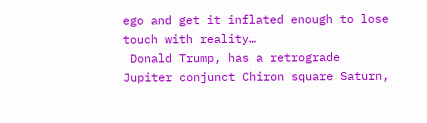ego and get it inflated enough to lose touch with reality…
 Donald Trump, has a retrograde Jupiter conjunct Chiron square Saturn,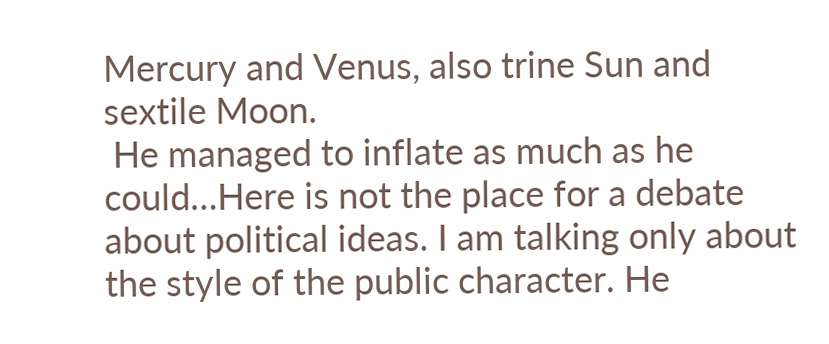Mercury and Venus, also trine Sun and sextile Moon.
 He managed to inflate as much as he could…Here is not the place for a debate about political ideas. I am talking only about the style of the public character. He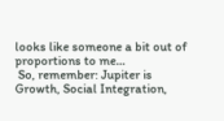looks like someone a bit out of proportions to me…
 So, remember: Jupiter is Growth, Social Integration,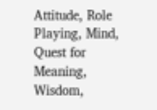Attitude, Role Playing, Mind,  Quest for Meaning, Wisdom,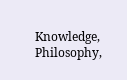Knowledge, Philosophy,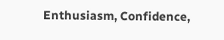Enthusiasm, Confidence,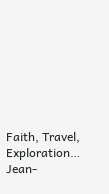Faith, Travel, Exploration…
Jean-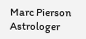Marc Pierson Astrologer